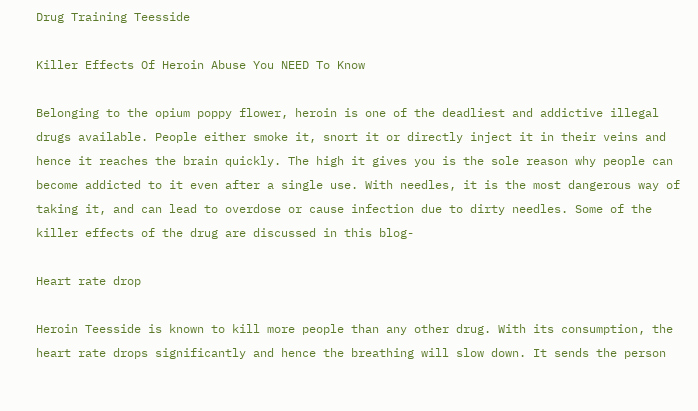Drug Training Teesside

Killer Effects Of Heroin Abuse You NEED To Know

Belonging to the opium poppy flower, heroin is one of the deadliest and addictive illegal drugs available. People either smoke it, snort it or directly inject it in their veins and hence it reaches the brain quickly. The high it gives you is the sole reason why people can become addicted to it even after a single use. With needles, it is the most dangerous way of taking it, and can lead to overdose or cause infection due to dirty needles. Some of the killer effects of the drug are discussed in this blog-

Heart rate drop

Heroin Teesside is known to kill more people than any other drug. With its consumption, the heart rate drops significantly and hence the breathing will slow down. It sends the person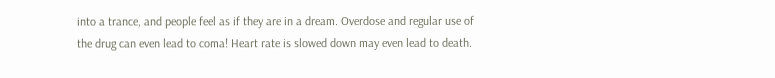into a trance, and people feel as if they are in a dream. Overdose and regular use of the drug can even lead to coma! Heart rate is slowed down may even lead to death.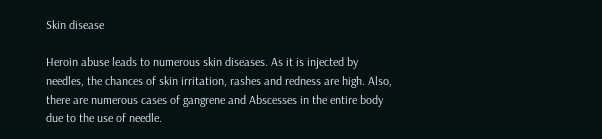Skin disease

Heroin abuse leads to numerous skin diseases. As it is injected by needles, the chances of skin irritation, rashes and redness are high. Also, there are numerous cases of gangrene and Abscesses in the entire body due to the use of needle.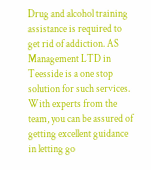Drug and alcohol training assistance is required to get rid of addiction. AS Management LTD in Teesside is a one stop solution for such services. With experts from the team, you can be assured of getting excellent guidance in letting go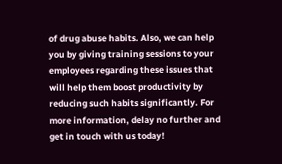of drug abuse habits. Also, we can help you by giving training sessions to your employees regarding these issues that  will help them boost productivity by reducing such habits significantly. For more information, delay no further and get in touch with us today!